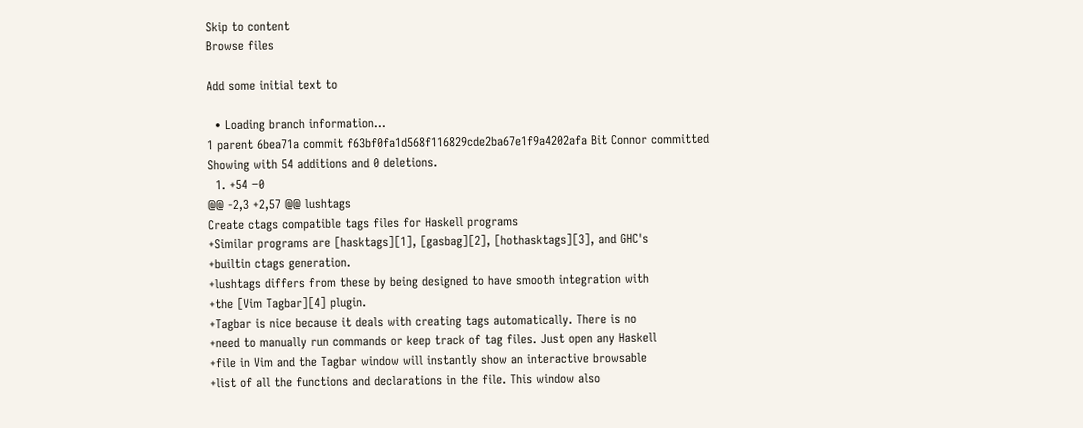Skip to content
Browse files

Add some initial text to

  • Loading branch information...
1 parent 6bea71a commit f63bf0fa1d568f116829cde2ba67e1f9a4202afa Bit Connor committed
Showing with 54 additions and 0 deletions.
  1. +54 −0
@@ -2,3 +2,57 @@ lushtags
Create ctags compatible tags files for Haskell programs
+Similar programs are [hasktags][1], [gasbag][2], [hothasktags][3], and GHC's
+builtin ctags generation.
+lushtags differs from these by being designed to have smooth integration with
+the [Vim Tagbar][4] plugin.
+Tagbar is nice because it deals with creating tags automatically. There is no
+need to manually run commands or keep track of tag files. Just open any Haskell
+file in Vim and the Tagbar window will instantly show an interactive browsable
+list of all the functions and declarations in the file. This window also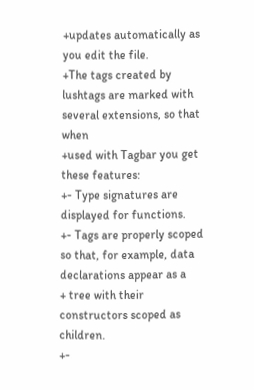+updates automatically as you edit the file.
+The tags created by lushtags are marked with several extensions, so that when
+used with Tagbar you get these features:
+- Type signatures are displayed for functions.
+- Tags are properly scoped so that, for example, data declarations appear as a
+ tree with their constructors scoped as children.
+-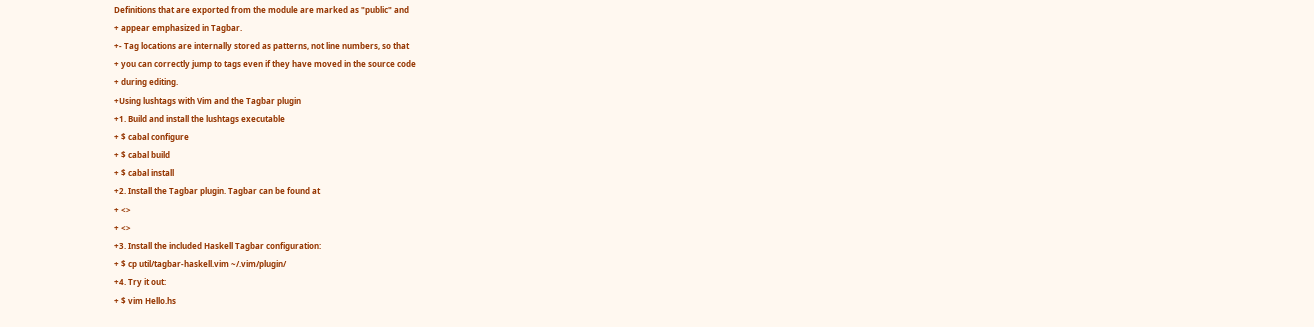Definitions that are exported from the module are marked as "public" and
+ appear emphasized in Tagbar.
+- Tag locations are internally stored as patterns, not line numbers, so that
+ you can correctly jump to tags even if they have moved in the source code
+ during editing.
+Using lushtags with Vim and the Tagbar plugin
+1. Build and install the lushtags executable
+ $ cabal configure
+ $ cabal build
+ $ cabal install
+2. Install the Tagbar plugin. Tagbar can be found at
+ <>
+ <>
+3. Install the included Haskell Tagbar configuration:
+ $ cp util/tagbar-haskell.vim ~/.vim/plugin/
+4. Try it out:
+ $ vim Hello.hs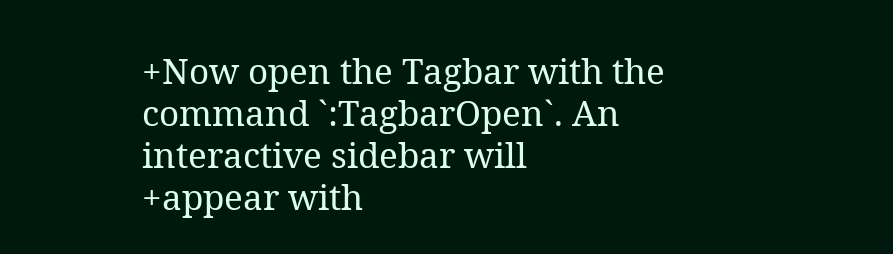+Now open the Tagbar with the command `:TagbarOpen`. An interactive sidebar will
+appear with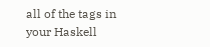all of the tags in your Haskell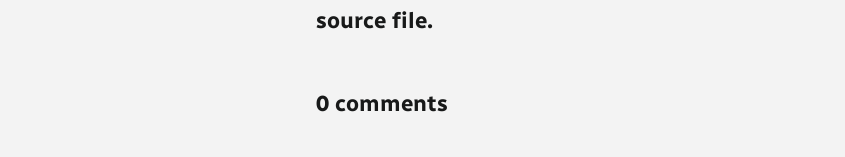source file.

0 comments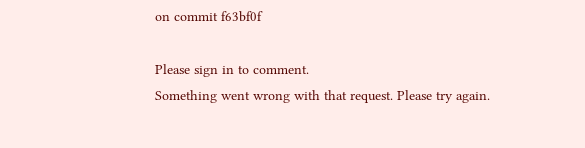on commit f63bf0f

Please sign in to comment.
Something went wrong with that request. Please try again.